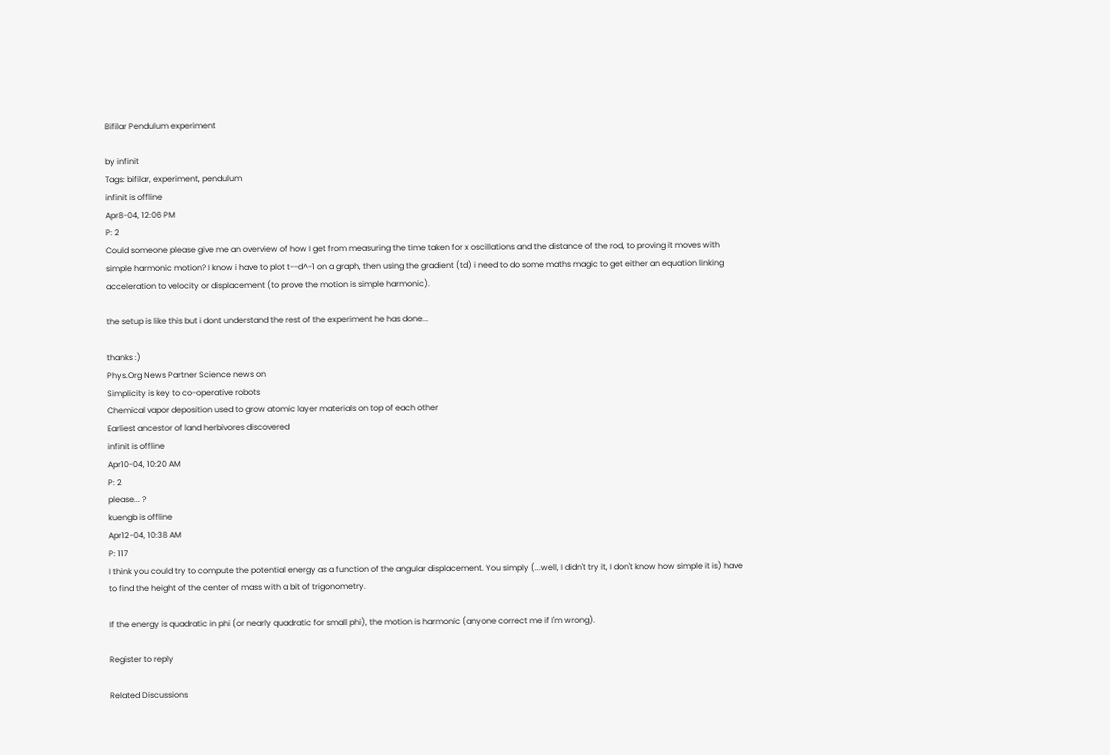Bifilar Pendulum experiment

by infinit
Tags: bifilar, experiment, pendulum
infinit is offline
Apr8-04, 12:06 PM
P: 2
Could someone please give me an overview of how I get from measuring the time taken for x oscillations and the distance of the rod, to proving it moves with simple harmonic motion? I know i have to plot t--d^-1 on a graph, then using the gradient (td) i need to do some maths magic to get either an equation linking acceleration to velocity or displacement (to prove the motion is simple harmonic).

the setup is like this but i dont understand the rest of the experiment he has done...

thanks :)
Phys.Org News Partner Science news on
Simplicity is key to co-operative robots
Chemical vapor deposition used to grow atomic layer materials on top of each other
Earliest ancestor of land herbivores discovered
infinit is offline
Apr10-04, 10:20 AM
P: 2
please... ?
kuengb is offline
Apr12-04, 10:38 AM
P: 117
I think you could try to compute the potential energy as a function of the angular displacement. You simply (...well, I didn't try it, I don't know how simple it is) have to find the height of the center of mass with a bit of trigonometry.

If the energy is quadratic in phi (or nearly quadratic for small phi), the motion is harmonic (anyone correct me if I'm wrong).

Register to reply

Related Discussions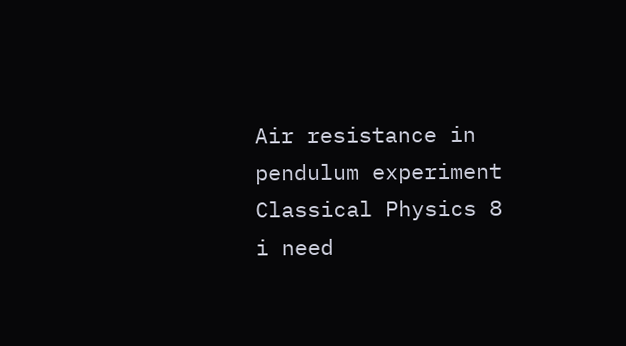Air resistance in pendulum experiment Classical Physics 8
i need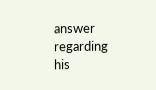answer regarding his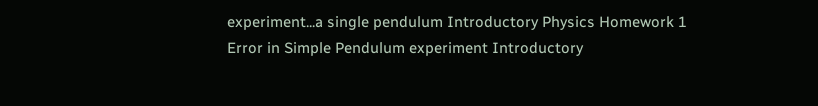experiment...a single pendulum Introductory Physics Homework 1
Error in Simple Pendulum experiment Introductory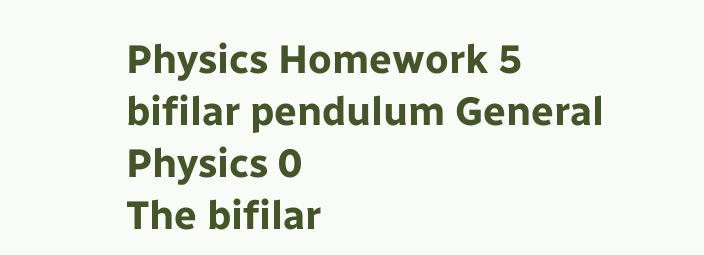Physics Homework 5
bifilar pendulum General Physics 0
The bifilar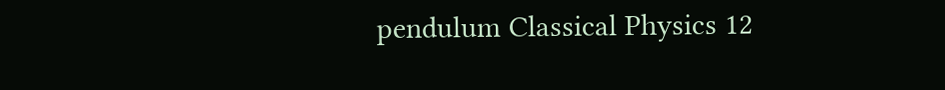pendulum Classical Physics 12